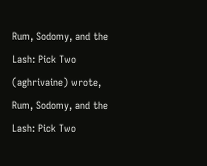Rum, Sodomy, and the Lash: Pick Two (aghrivaine) wrote,
Rum, Sodomy, and the Lash: Pick Two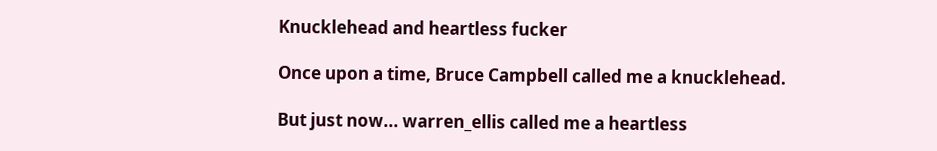Knucklehead and heartless fucker

Once upon a time, Bruce Campbell called me a knucklehead.

But just now... warren_ellis called me a heartless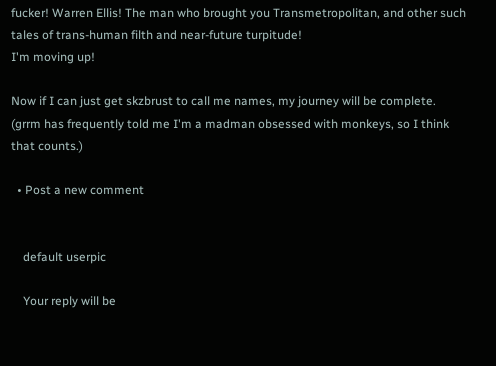fucker! Warren Ellis! The man who brought you Transmetropolitan, and other such tales of trans-human filth and near-future turpitude!
I'm moving up!

Now if I can just get skzbrust to call me names, my journey will be complete. (grrm has frequently told me I'm a madman obsessed with monkeys, so I think that counts.)

  • Post a new comment


    default userpic

    Your reply will be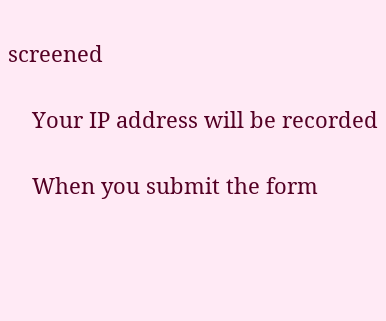screened

    Your IP address will be recorded

    When you submit the form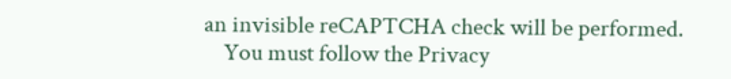an invisible reCAPTCHA check will be performed.
    You must follow the Privacy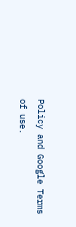Policy and Google Terms of use.